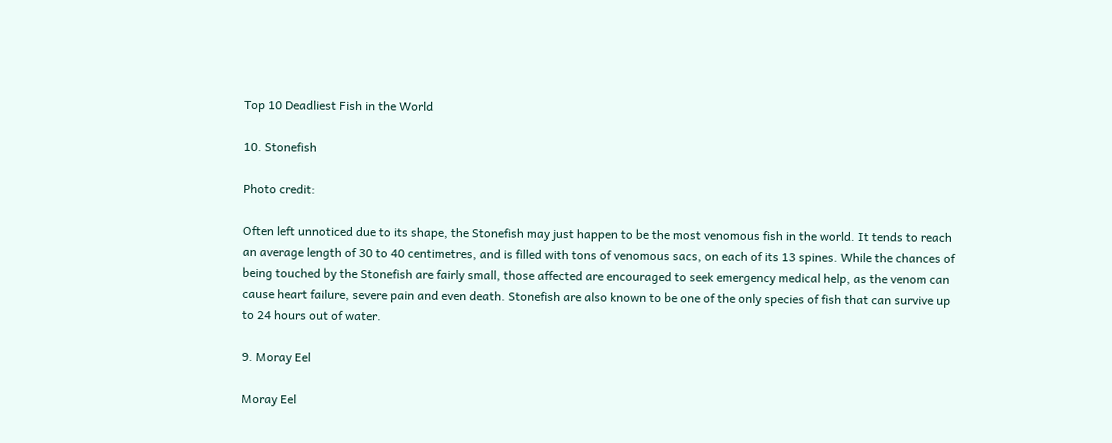Top 10 Deadliest Fish in the World

10. Stonefish

Photo credit:

Often left unnoticed due to its shape, the Stonefish may just happen to be the most venomous fish in the world. It tends to reach an average length of 30 to 40 centimetres, and is filled with tons of venomous sacs, on each of its 13 spines. While the chances of being touched by the Stonefish are fairly small, those affected are encouraged to seek emergency medical help, as the venom can cause heart failure, severe pain and even death. Stonefish are also known to be one of the only species of fish that can survive up to 24 hours out of water.

9. Moray Eel

Moray Eel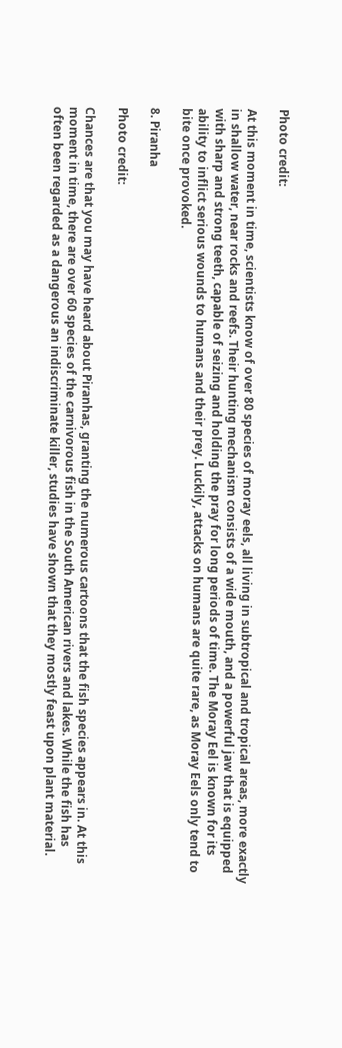Photo credit:

At this moment in time, scientists know of over 80 species of moray eels, all living in subtropical and tropical areas, more exactly in shallow water, near rocks and reefs. Their hunting mechanism consists of a wide mouth, and a powerful jaw that is equipped with sharp and strong teeth, capable of seizing and holding the pray for long periods of time. The Moray Eel is known for its ability to inflict serious wounds to humans and their prey. Luckily, attacks on humans are quite rare, as Moray Eels only tend to bite once provoked.

8. Piranha

Photo credit:

Chances are that you may have heard about Piranhas, granting the numerous cartoons that the fish species appears in. At this moment in time, there are over 60 species of the carnivorous fish in the South American rivers and lakes. While the fish has often been regarded as a dangerous an indiscriminate killer, studies have shown that they mostly feast upon plant material.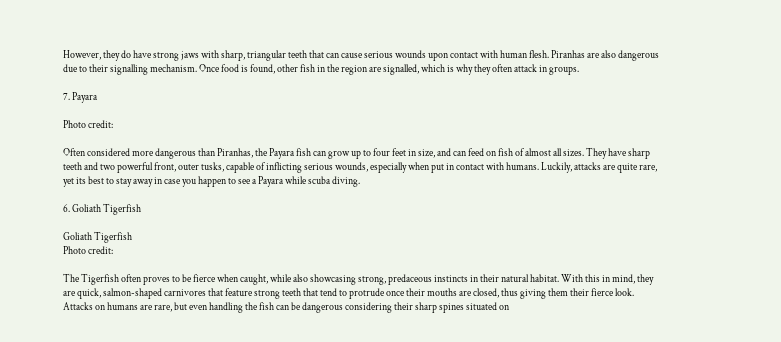However, they do have strong jaws with sharp, triangular teeth that can cause serious wounds upon contact with human flesh. Piranhas are also dangerous due to their signalling mechanism. Once food is found, other fish in the region are signalled, which is why they often attack in groups.

7. Payara

Photo credit:

Often considered more dangerous than Piranhas, the Payara fish can grow up to four feet in size, and can feed on fish of almost all sizes. They have sharp teeth and two powerful front, outer tusks, capable of inflicting serious wounds, especially when put in contact with humans. Luckily, attacks are quite rare, yet its best to stay away in case you happen to see a Payara while scuba diving.

6. Goliath Tigerfish

Goliath Tigerfish
Photo credit:

The Tigerfish often proves to be fierce when caught, while also showcasing strong, predaceous instincts in their natural habitat. With this in mind, they are quick, salmon-shaped carnivores that feature strong teeth that tend to protrude once their mouths are closed, thus giving them their fierce look. Attacks on humans are rare, but even handling the fish can be dangerous considering their sharp spines situated on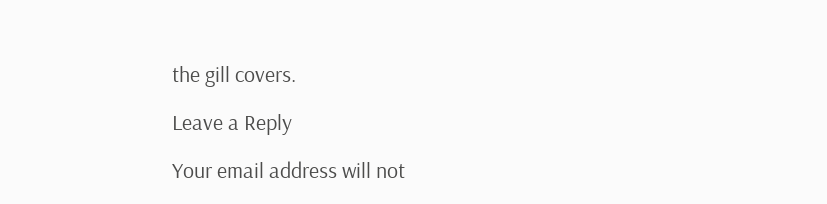the gill covers.

Leave a Reply

Your email address will not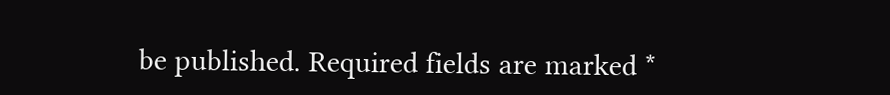be published. Required fields are marked *